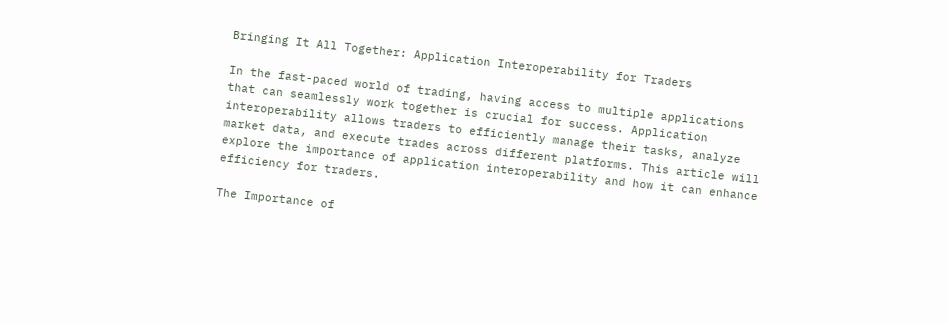Bringing It All Together: Application Interoperability for Traders

In the fast-paced world of trading, having access to multiple applications that can seamlessly work together is crucial for success. Application interoperability allows traders to efficiently manage their tasks, analyze market data, and execute trades across different platforms. This article will explore the importance of application interoperability and how it can enhance efficiency for traders.

The Importance of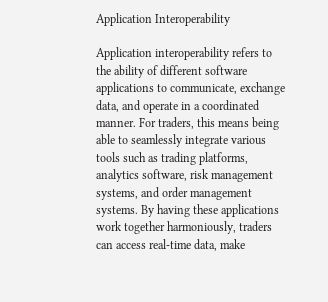Application Interoperability

Application interoperability refers to the ability of different software applications to communicate, exchange data, and operate in a coordinated manner. For traders, this means being able to seamlessly integrate various tools such as trading platforms, analytics software, risk management systems, and order management systems. By having these applications work together harmoniously, traders can access real-time data, make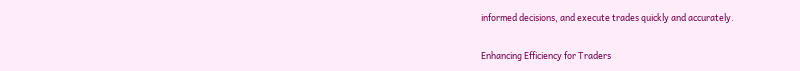informed decisions, and execute trades quickly and accurately.

Enhancing Efficiency for Traders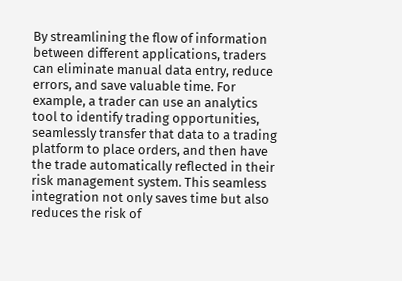By streamlining the flow of information between different applications, traders can eliminate manual data entry, reduce errors, and save valuable time. For example, a trader can use an analytics tool to identify trading opportunities, seamlessly transfer that data to a trading platform to place orders, and then have the trade automatically reflected in their risk management system. This seamless integration not only saves time but also reduces the risk of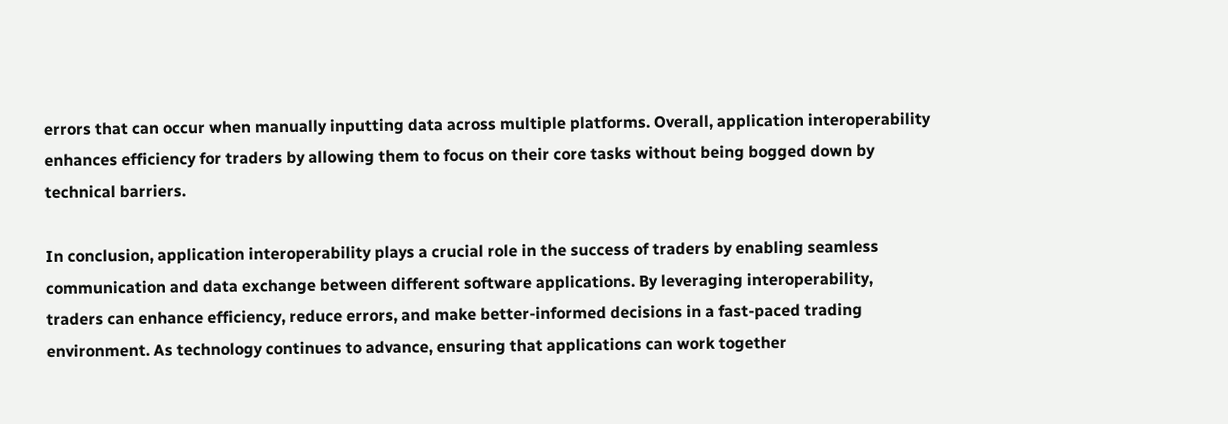errors that can occur when manually inputting data across multiple platforms. Overall, application interoperability enhances efficiency for traders by allowing them to focus on their core tasks without being bogged down by technical barriers.

In conclusion, application interoperability plays a crucial role in the success of traders by enabling seamless communication and data exchange between different software applications. By leveraging interoperability, traders can enhance efficiency, reduce errors, and make better-informed decisions in a fast-paced trading environment. As technology continues to advance, ensuring that applications can work together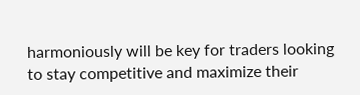harmoniously will be key for traders looking to stay competitive and maximize their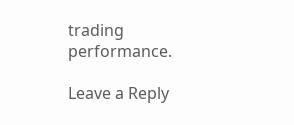trading performance.

Leave a Reply